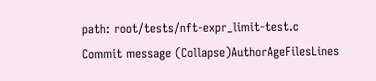path: root/tests/nft-expr_limit-test.c
Commit message (Collapse)AuthorAgeFilesLines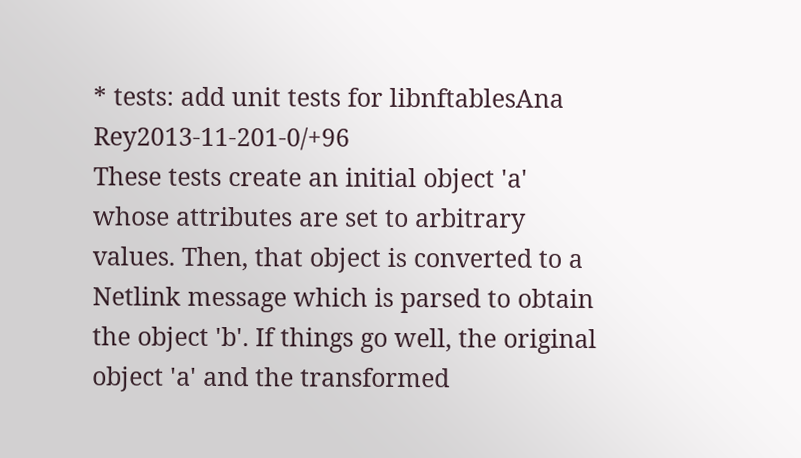* tests: add unit tests for libnftablesAna Rey2013-11-201-0/+96
These tests create an initial object 'a' whose attributes are set to arbitrary values. Then, that object is converted to a Netlink message which is parsed to obtain the object 'b'. If things go well, the original object 'a' and the transformed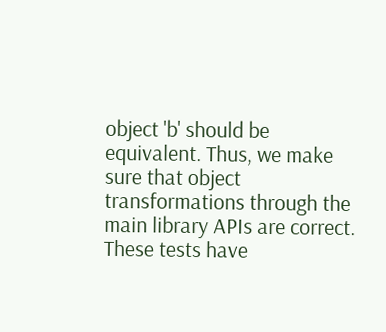object 'b' should be equivalent. Thus, we make sure that object transformations through the main library APIs are correct. These tests have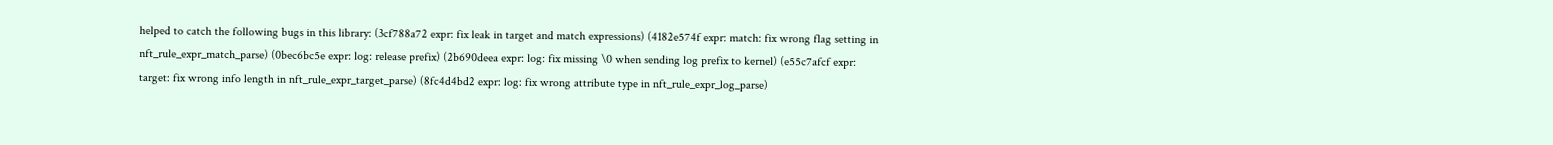helped to catch the following bugs in this library: (3cf788a72 expr: fix leak in target and match expressions) (4182e574f expr: match: fix wrong flag setting in nft_rule_expr_match_parse) (0bec6bc5e expr: log: release prefix) (2b690deea expr: log: fix missing \0 when sending log prefix to kernel) (e55c7afcf expr: target: fix wrong info length in nft_rule_expr_target_parse) (8fc4d4bd2 expr: log: fix wrong attribute type in nft_rule_expr_log_parse)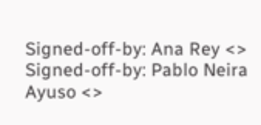Signed-off-by: Ana Rey <> Signed-off-by: Pablo Neira Ayuso <>